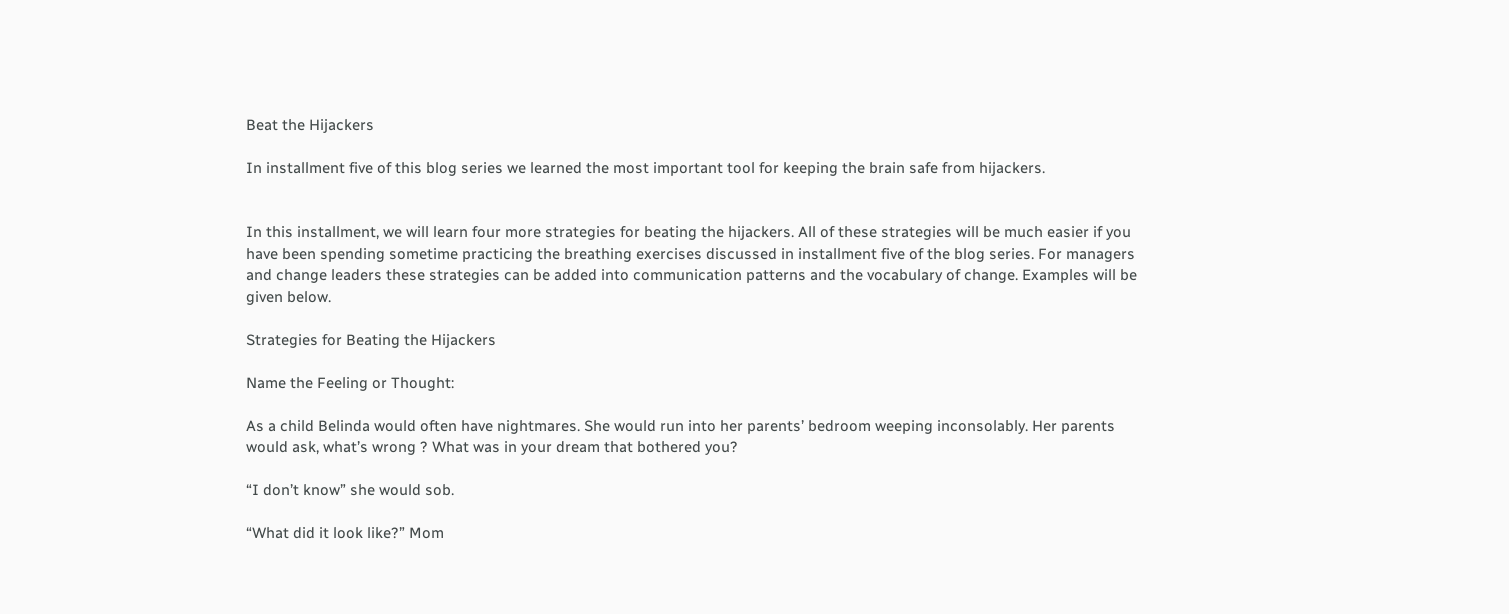Beat the Hijackers

In installment five of this blog series we learned the most important tool for keeping the brain safe from hijackers.


In this installment, we will learn four more strategies for beating the hijackers. All of these strategies will be much easier if you have been spending sometime practicing the breathing exercises discussed in installment five of the blog series. For managers and change leaders these strategies can be added into communication patterns and the vocabulary of change. Examples will be given below.

Strategies for Beating the Hijackers

Name the Feeling or Thought:

As a child Belinda would often have nightmares. She would run into her parents’ bedroom weeping inconsolably. Her parents would ask, what’s wrong ? What was in your dream that bothered you?

“I don’t know” she would sob.

“What did it look like?” Mom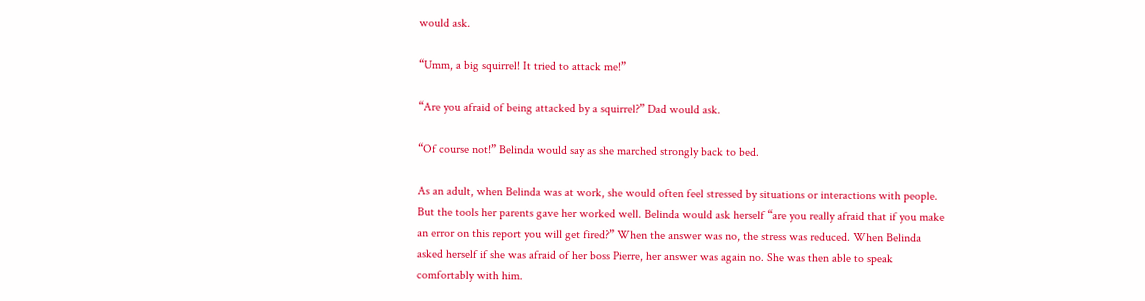would ask.

“Umm, a big squirrel! It tried to attack me!”

“Are you afraid of being attacked by a squirrel?” Dad would ask.

“Of course not!” Belinda would say as she marched strongly back to bed.

As an adult, when Belinda was at work, she would often feel stressed by situations or interactions with people. But the tools her parents gave her worked well. Belinda would ask herself “are you really afraid that if you make an error on this report you will get fired?” When the answer was no, the stress was reduced. When Belinda asked herself if she was afraid of her boss Pierre, her answer was again no. She was then able to speak comfortably with him.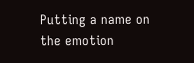Putting a name on the emotion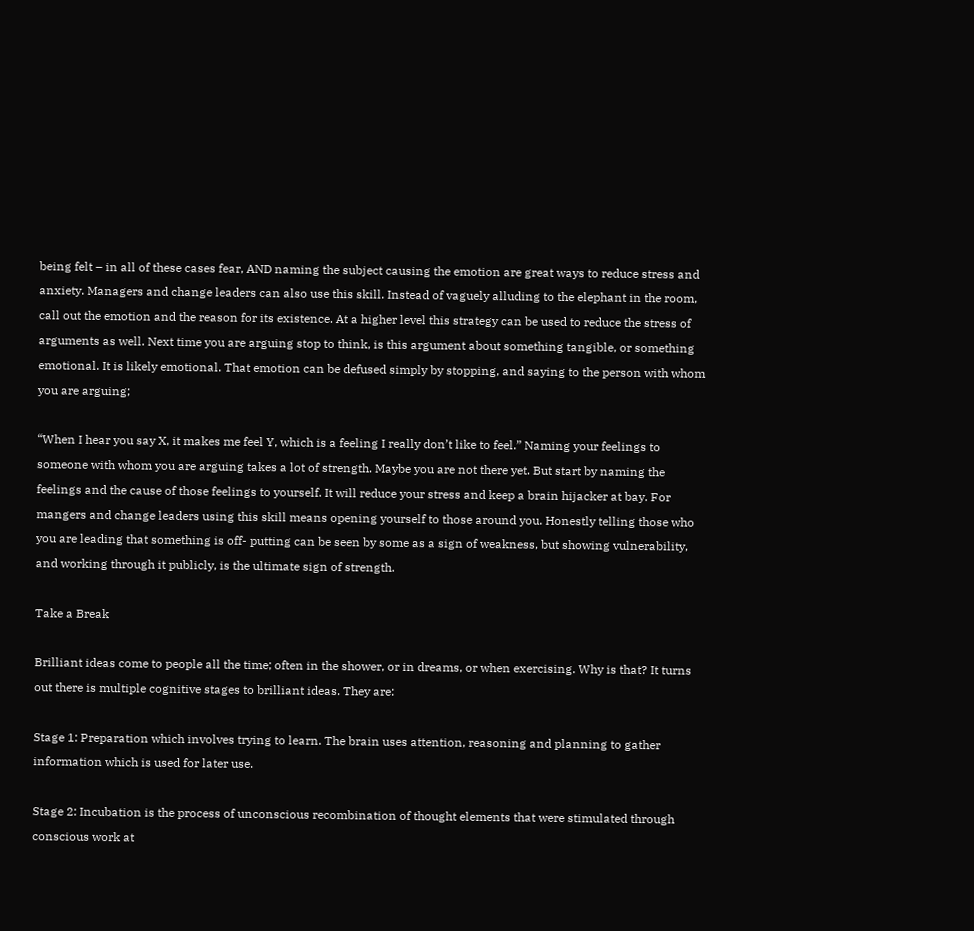being felt – in all of these cases fear, AND naming the subject causing the emotion are great ways to reduce stress and anxiety. Managers and change leaders can also use this skill. Instead of vaguely alluding to the elephant in the room, call out the emotion and the reason for its existence. At a higher level this strategy can be used to reduce the stress of arguments as well. Next time you are arguing stop to think, is this argument about something tangible, or something emotional. It is likely emotional. That emotion can be defused simply by stopping, and saying to the person with whom you are arguing;

“When I hear you say X, it makes me feel Y, which is a feeling I really don’t like to feel.” Naming your feelings to someone with whom you are arguing takes a lot of strength. Maybe you are not there yet. But start by naming the feelings and the cause of those feelings to yourself. It will reduce your stress and keep a brain hijacker at bay. For mangers and change leaders using this skill means opening yourself to those around you. Honestly telling those who you are leading that something is off- putting can be seen by some as a sign of weakness, but showing vulnerability, and working through it publicly, is the ultimate sign of strength.

Take a Break

Brilliant ideas come to people all the time; often in the shower, or in dreams, or when exercising. Why is that? It turns out there is multiple cognitive stages to brilliant ideas. They are:

Stage 1: Preparation which involves trying to learn. The brain uses attention, reasoning and planning to gather information which is used for later use.

Stage 2: Incubation is the process of unconscious recombination of thought elements that were stimulated through conscious work at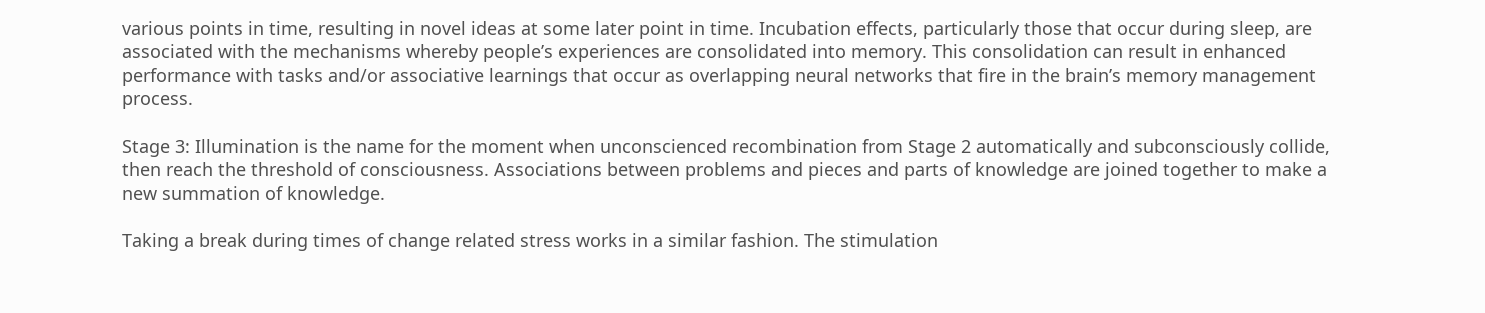various points in time, resulting in novel ideas at some later point in time. Incubation effects, particularly those that occur during sleep, are associated with the mechanisms whereby people’s experiences are consolidated into memory. This consolidation can result in enhanced performance with tasks and/or associative learnings that occur as overlapping neural networks that fire in the brain’s memory management process.

Stage 3: Illumination is the name for the moment when unconscienced recombination from Stage 2 automatically and subconsciously collide, then reach the threshold of consciousness. Associations between problems and pieces and parts of knowledge are joined together to make a new summation of knowledge.

Taking a break during times of change related stress works in a similar fashion. The stimulation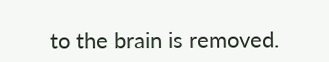to the brain is removed.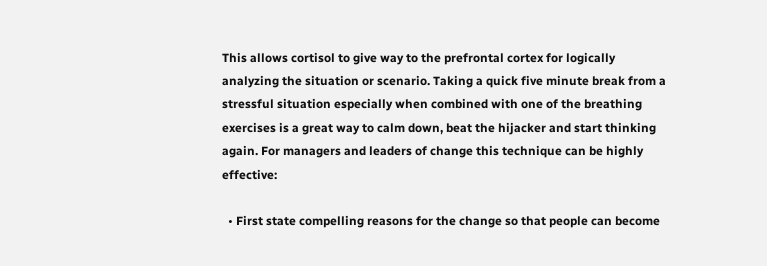This allows cortisol to give way to the prefrontal cortex for logically analyzing the situation or scenario. Taking a quick five minute break from a stressful situation especially when combined with one of the breathing exercises is a great way to calm down, beat the hijacker and start thinking again. For managers and leaders of change this technique can be highly effective:

  • First state compelling reasons for the change so that people can become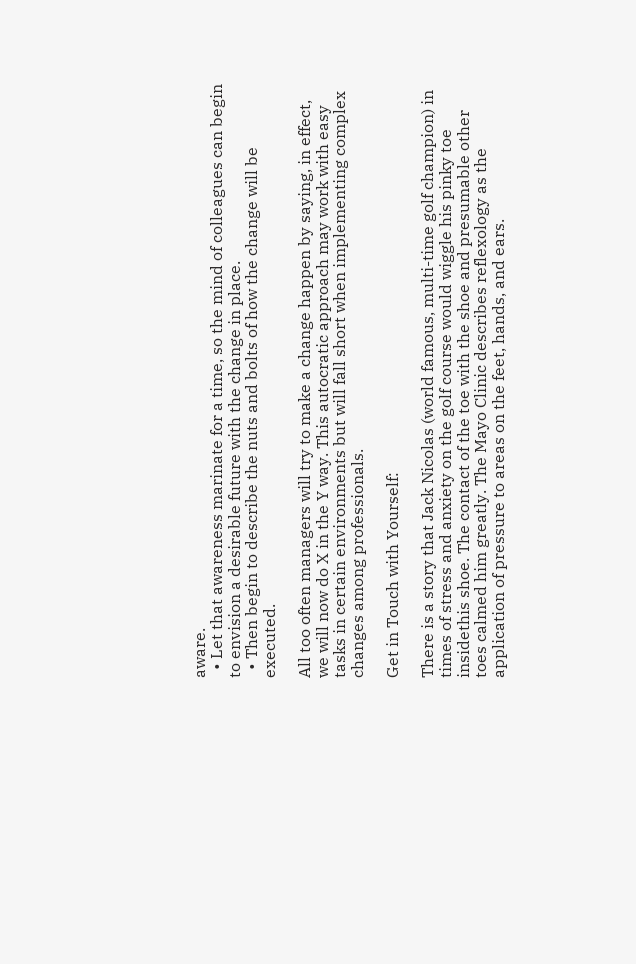aware.
  • Let that awareness marinate for a time, so the mind of colleagues can begin to envision a desirable future with the change in place.
  • Then begin to describe the nuts and bolts of how the change will be executed.

All too often managers will try to make a change happen by saying, in effect, we will now do X in the Y way. This autocratic approach may work with easy tasks in certain environments but will fall short when implementing complex changes among professionals.

Get in Touch with Yourself:

There is a story that Jack Nicolas (world famous, multi-time golf champion) in times of stress and anxiety on the golf course would wiggle his pinky toe insidethis shoe. The contact of the toe with the shoe and presumable other toes calmed him greatly. The Mayo Clinic describes reflexology as the application of pressure to areas on the feet, hands, and ears.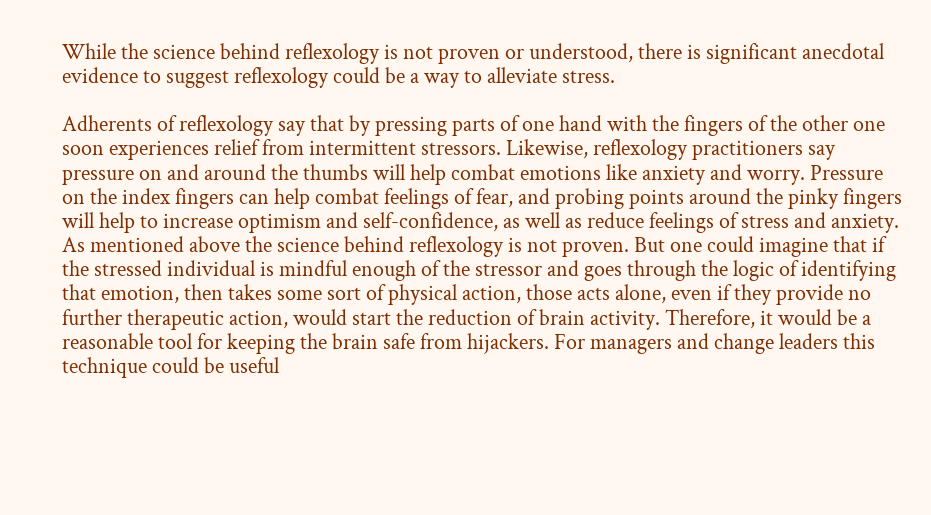While the science behind reflexology is not proven or understood, there is significant anecdotal evidence to suggest reflexology could be a way to alleviate stress.

Adherents of reflexology say that by pressing parts of one hand with the fingers of the other one soon experiences relief from intermittent stressors. Likewise, reflexology practitioners say pressure on and around the thumbs will help combat emotions like anxiety and worry. Pressure on the index fingers can help combat feelings of fear, and probing points around the pinky fingers will help to increase optimism and self-confidence, as well as reduce feelings of stress and anxiety. As mentioned above the science behind reflexology is not proven. But one could imagine that if the stressed individual is mindful enough of the stressor and goes through the logic of identifying that emotion, then takes some sort of physical action, those acts alone, even if they provide no further therapeutic action, would start the reduction of brain activity. Therefore, it would be a reasonable tool for keeping the brain safe from hijackers. For managers and change leaders this technique could be useful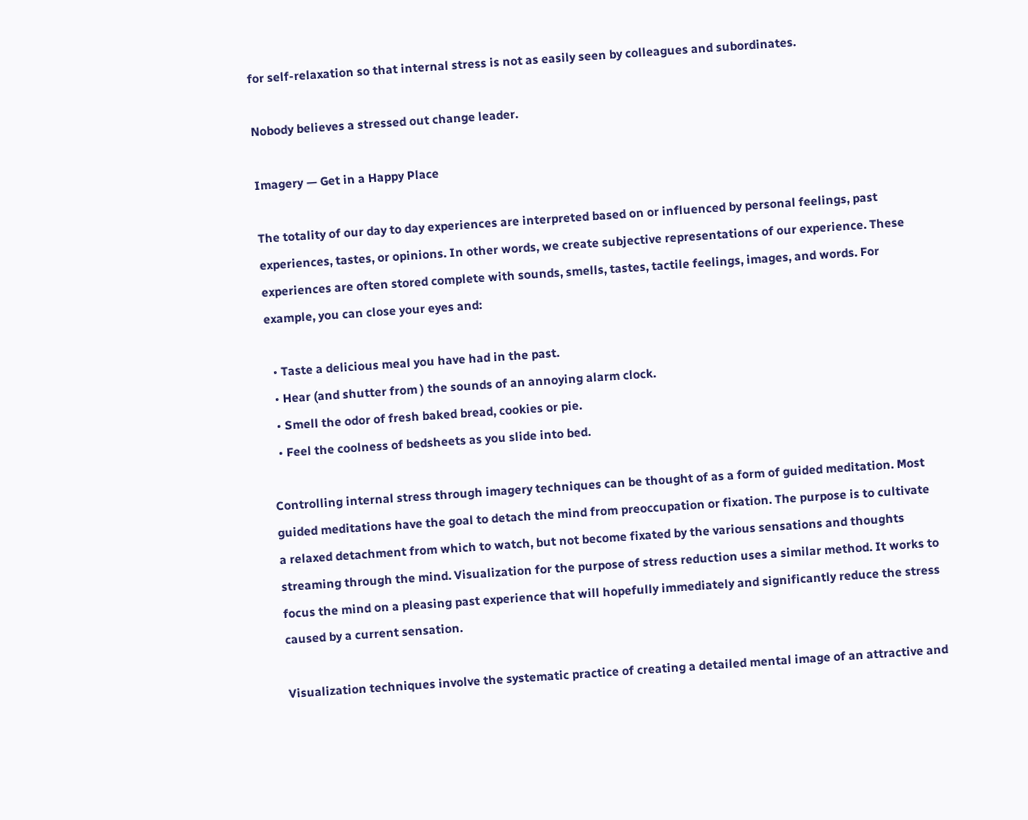for self-relaxation so that internal stress is not as easily seen by colleagues and subordinates.

Nobody believes a stressed out change leader.

Imagery — Get in a Happy Place

The totality of our day to day experiences are interpreted based on or influenced by personal feelings, past experiences, tastes, or opinions. In other words, we create subjective representations of our experience. These experiences are often stored complete with sounds, smells, tastes, tactile feelings, images, and words. For example, you can close your eyes and:

  • Taste a delicious meal you have had in the past.
  • Hear (and shutter from ) the sounds of an annoying alarm clock.
  • Smell the odor of fresh baked bread, cookies or pie.
  • Feel the coolness of bedsheets as you slide into bed.

Controlling internal stress through imagery techniques can be thought of as a form of guided meditation. Most guided meditations have the goal to detach the mind from preoccupation or fixation. The purpose is to cultivate a relaxed detachment from which to watch, but not become fixated by the various sensations and thoughts streaming through the mind. Visualization for the purpose of stress reduction uses a similar method. It works to focus the mind on a pleasing past experience that will hopefully immediately and significantly reduce the stress caused by a current sensation.

Visualization techniques involve the systematic practice of creating a detailed mental image of an attractive and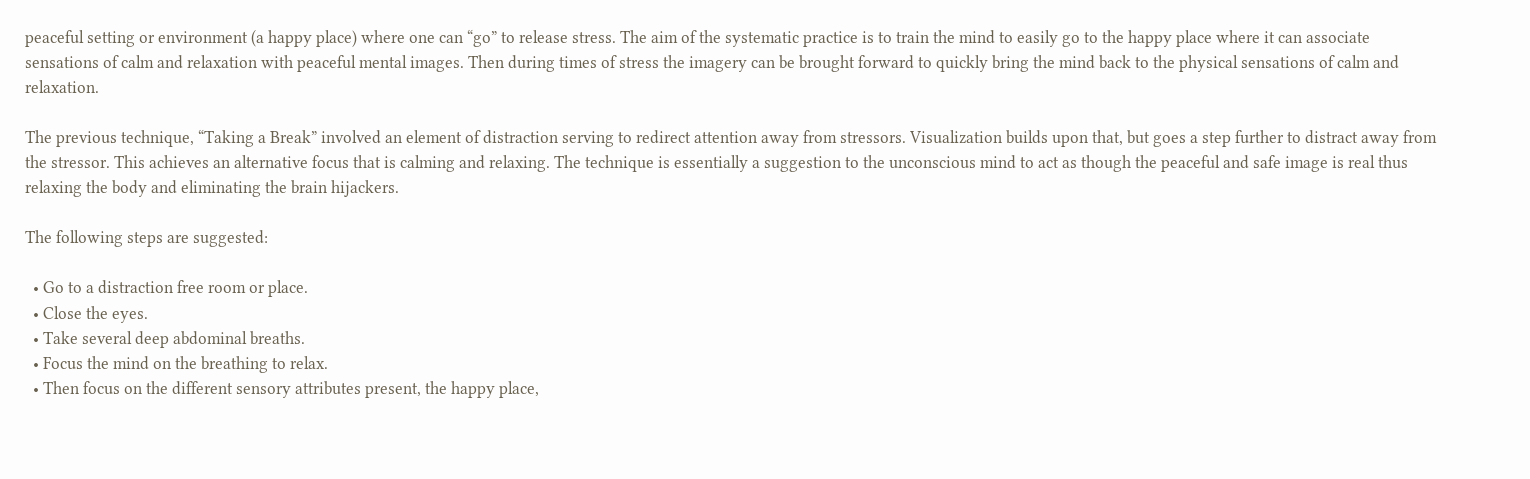peaceful setting or environment (a happy place) where one can “go” to release stress. The aim of the systematic practice is to train the mind to easily go to the happy place where it can associate sensations of calm and relaxation with peaceful mental images. Then during times of stress the imagery can be brought forward to quickly bring the mind back to the physical sensations of calm and relaxation.

The previous technique, “Taking a Break” involved an element of distraction serving to redirect attention away from stressors. Visualization builds upon that, but goes a step further to distract away from the stressor. This achieves an alternative focus that is calming and relaxing. The technique is essentially a suggestion to the unconscious mind to act as though the peaceful and safe image is real thus relaxing the body and eliminating the brain hijackers.

The following steps are suggested:

  • Go to a distraction free room or place.
  • Close the eyes.
  • Take several deep abdominal breaths.
  • Focus the mind on the breathing to relax.
  • Then focus on the different sensory attributes present, the happy place,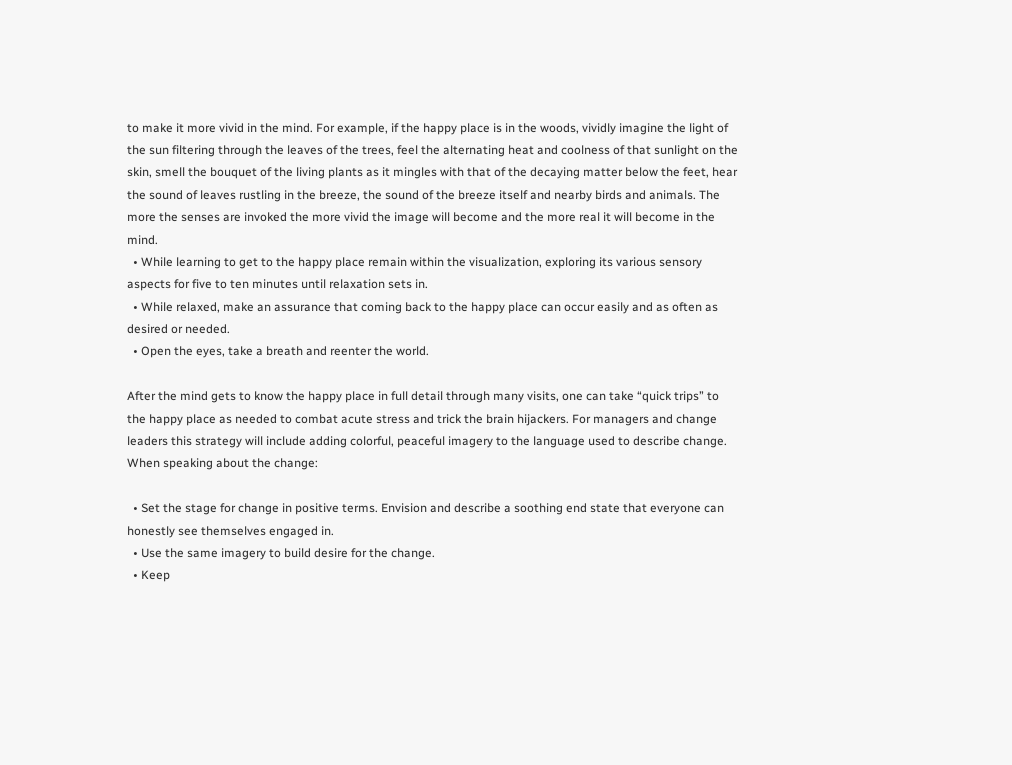to make it more vivid in the mind. For example, if the happy place is in the woods, vividly imagine the light of the sun filtering through the leaves of the trees, feel the alternating heat and coolness of that sunlight on the skin, smell the bouquet of the living plants as it mingles with that of the decaying matter below the feet, hear the sound of leaves rustling in the breeze, the sound of the breeze itself and nearby birds and animals. The more the senses are invoked the more vivid the image will become and the more real it will become in the mind.
  • While learning to get to the happy place remain within the visualization, exploring its various sensory aspects for five to ten minutes until relaxation sets in.
  • While relaxed, make an assurance that coming back to the happy place can occur easily and as often as desired or needed.
  • Open the eyes, take a breath and reenter the world.

After the mind gets to know the happy place in full detail through many visits, one can take “quick trips” to the happy place as needed to combat acute stress and trick the brain hijackers. For managers and change leaders this strategy will include adding colorful, peaceful imagery to the language used to describe change. When speaking about the change:

  • Set the stage for change in positive terms. Envision and describe a soothing end state that everyone can honestly see themselves engaged in.
  • Use the same imagery to build desire for the change.
  • Keep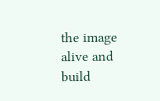the image alive and build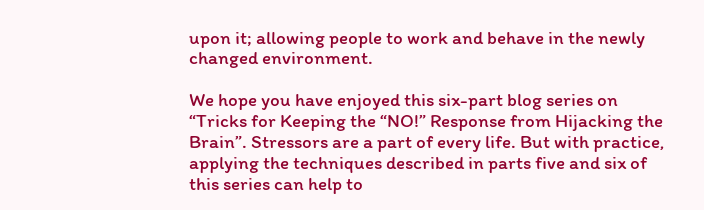upon it; allowing people to work and behave in the newly changed environment.

We hope you have enjoyed this six-part blog series on “Tricks for Keeping the “NO!” Response from Hijacking the Brain”. Stressors are a part of every life. But with practice, applying the techniques described in parts five and six of this series can help to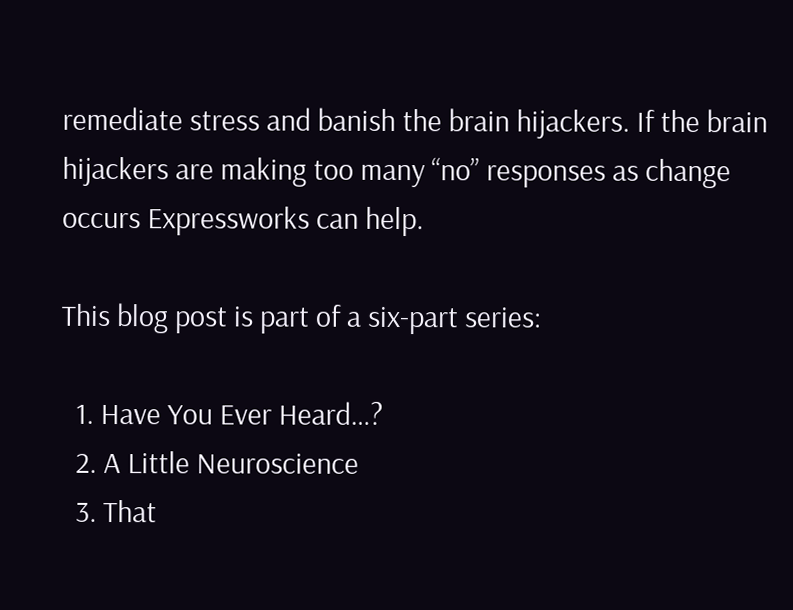remediate stress and banish the brain hijackers. If the brain hijackers are making too many “no” responses as change occurs Expressworks can help.

This blog post is part of a six-part series:

  1. Have You Ever Heard…?
  2. A Little Neuroscience
  3. That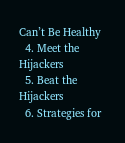Can’t Be Healthy
  4. Meet the Hijackers
  5. Beat the Hijackers
  6. Strategies for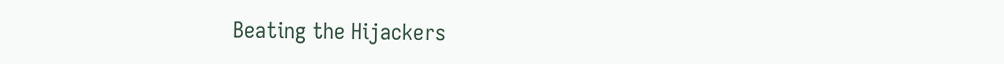Beating the Hijackers